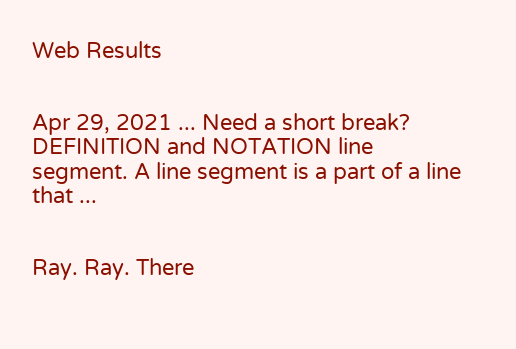Web Results


Apr 29, 2021 ... Need a short break? DEFINITION and NOTATION line segment. A line segment is a part of a line that ...


Ray. Ray. There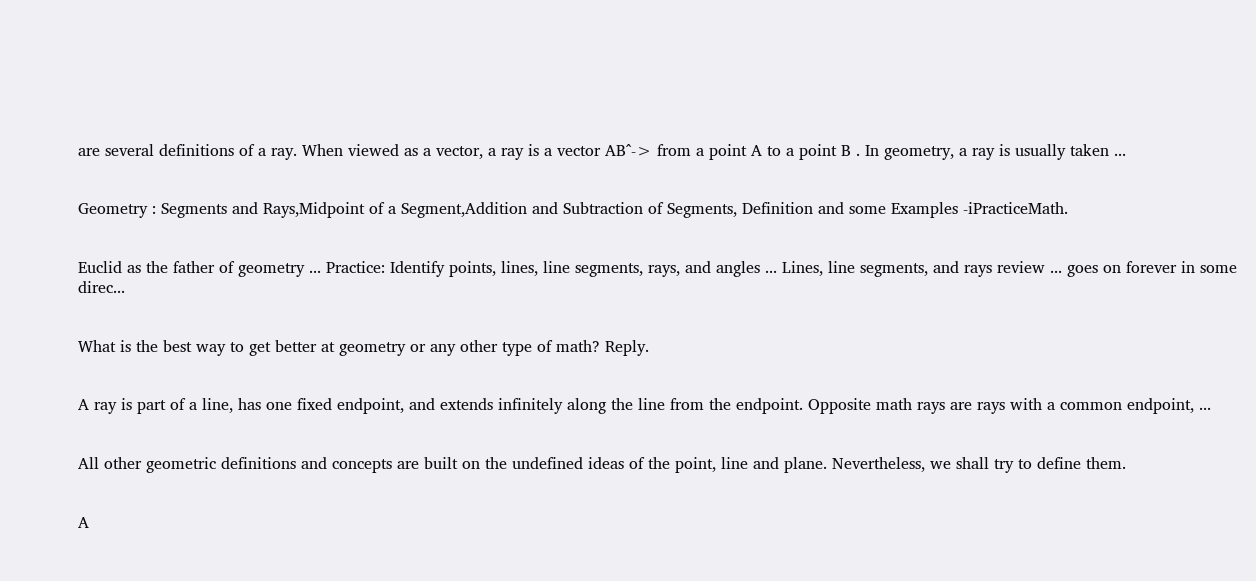are several definitions of a ray. When viewed as a vector, a ray is a vector AB^-> from a point A to a point B . In geometry, a ray is usually taken ...


Geometry : Segments and Rays,Midpoint of a Segment,Addition and Subtraction of Segments, Definition and some Examples -iPracticeMath.


Euclid as the father of geometry ... Practice: Identify points, lines, line segments, rays, and angles ... Lines, line segments, and rays review ... goes on forever in some direc...


What is the best way to get better at geometry or any other type of math? Reply.


A ray is part of a line, has one fixed endpoint, and extends infinitely along the line from the endpoint. Opposite math rays are rays with a common endpoint, ...


All other geometric definitions and concepts are built on the undefined ideas of the point, line and plane. Nevertheless, we shall try to define them.


A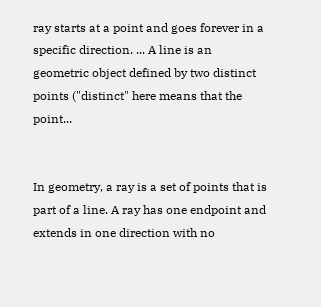ray starts at a point and goes forever in a specific direction. ... A line is an geometric object defined by two distinct points ("distinct" here means that the point...


In geometry, a ray is a set of points that is part of a line. A ray has one endpoint and extends in one direction with no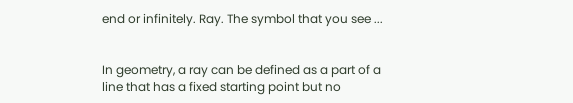end or infinitely. Ray. The symbol that you see ...


In geometry, a ray can be defined as a part of a line that has a fixed starting point but no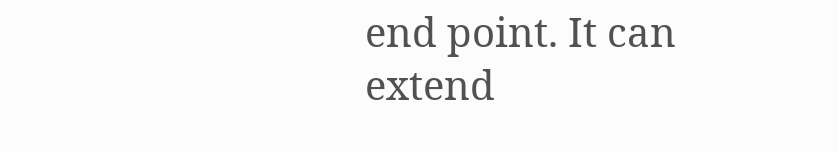end point. It can extend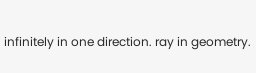infinitely in one direction. ray in geometry.